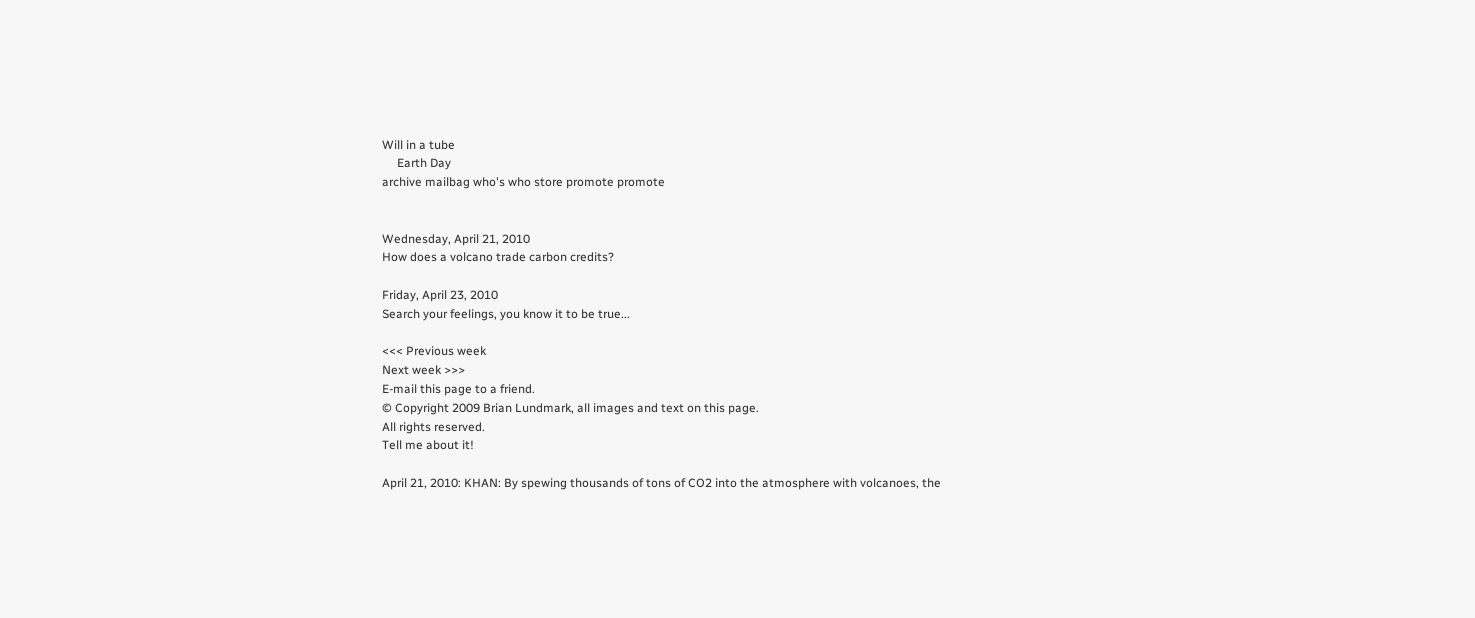Will in a tube
     Earth Day
archive mailbag who's who store promote promote


Wednesday, April 21, 2010
How does a volcano trade carbon credits?

Friday, April 23, 2010
Search your feelings, you know it to be true...

<<< Previous week
Next week >>>
E-mail this page to a friend.
© Copyright 2009 Brian Lundmark, all images and text on this page.
All rights reserved.
Tell me about it!

April 21, 2010: KHAN: By spewing thousands of tons of CO2 into the atmosphere with volcanoes, the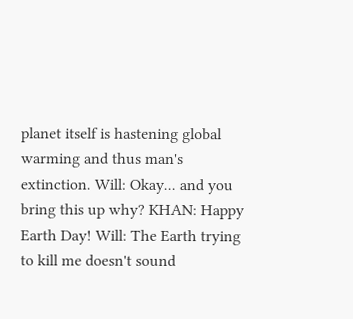planet itself is hastening global warming and thus man's extinction. Will: Okay... and you bring this up why? KHAN: Happy Earth Day! Will: The Earth trying to kill me doesn't sound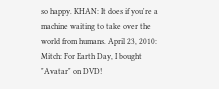so happy. KHAN: It does if you're a machine waiting to take over the world from humans. April 23, 2010: Mitch: For Earth Day, I bought "Avatar" on DVD!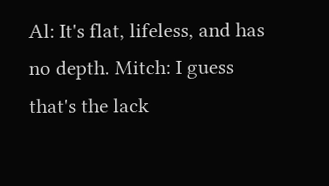Al: It's flat, lifeless, and has no depth. Mitch: I guess that's the lack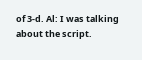of 3-d. Al: I was talking about the script.